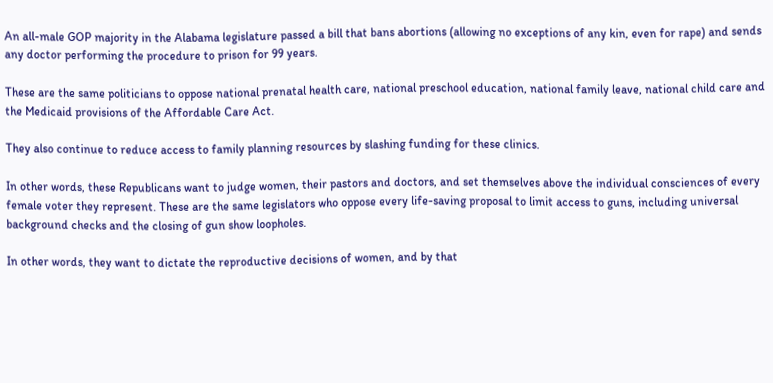An all-male GOP majority in the Alabama legislature passed a bill that bans abortions (allowing no exceptions of any kin, even for rape) and sends any doctor performing the procedure to prison for 99 years.

These are the same politicians to oppose national prenatal health care, national preschool education, national family leave, national child care and the Medicaid provisions of the Affordable Care Act.

They also continue to reduce access to family planning resources by slashing funding for these clinics.

In other words, these Republicans want to judge women, their pastors and doctors, and set themselves above the individual consciences of every female voter they represent. These are the same legislators who oppose every life-saving proposal to limit access to guns, including universal background checks and the closing of gun show loopholes.

In other words, they want to dictate the reproductive decisions of women, and by that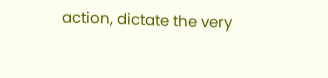action, dictate the very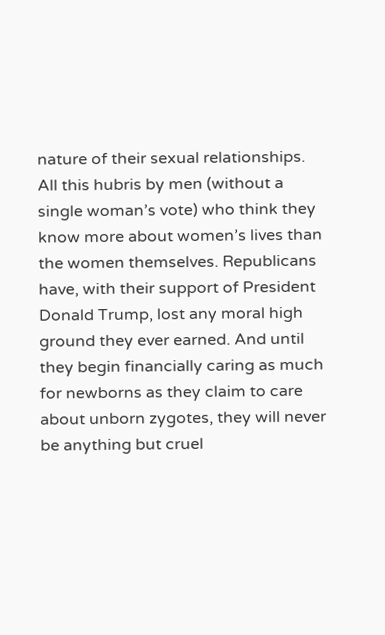nature of their sexual relationships. All this hubris by men (without a single woman’s vote) who think they know more about women’s lives than the women themselves. Republicans have, with their support of President Donald Trump, lost any moral high ground they ever earned. And until they begin financially caring as much for newborns as they claim to care about unborn zygotes, they will never be anything but cruel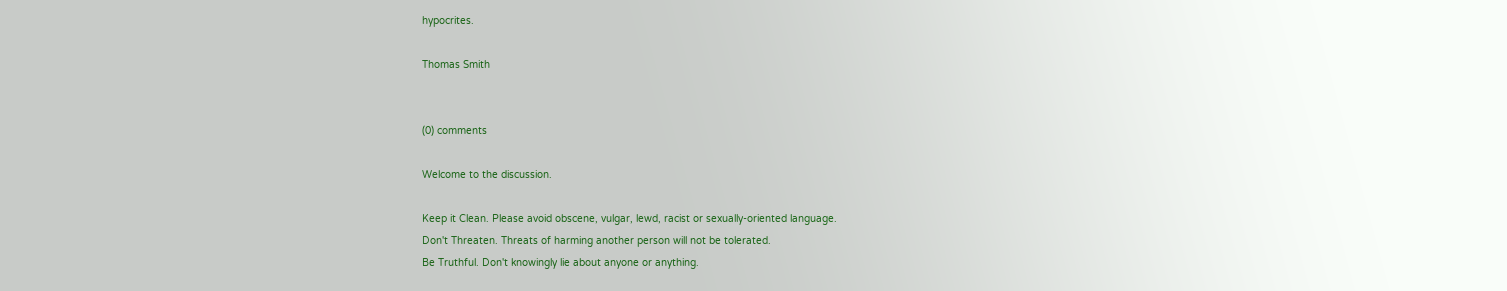hypocrites.

Thomas Smith


(0) comments

Welcome to the discussion.

Keep it Clean. Please avoid obscene, vulgar, lewd, racist or sexually-oriented language.
Don't Threaten. Threats of harming another person will not be tolerated.
Be Truthful. Don't knowingly lie about anyone or anything.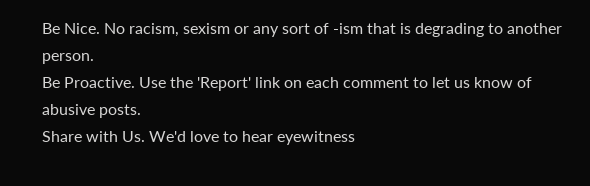Be Nice. No racism, sexism or any sort of -ism that is degrading to another person.
Be Proactive. Use the 'Report' link on each comment to let us know of abusive posts.
Share with Us. We'd love to hear eyewitness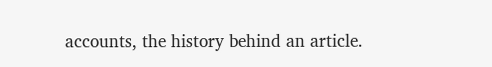accounts, the history behind an article.